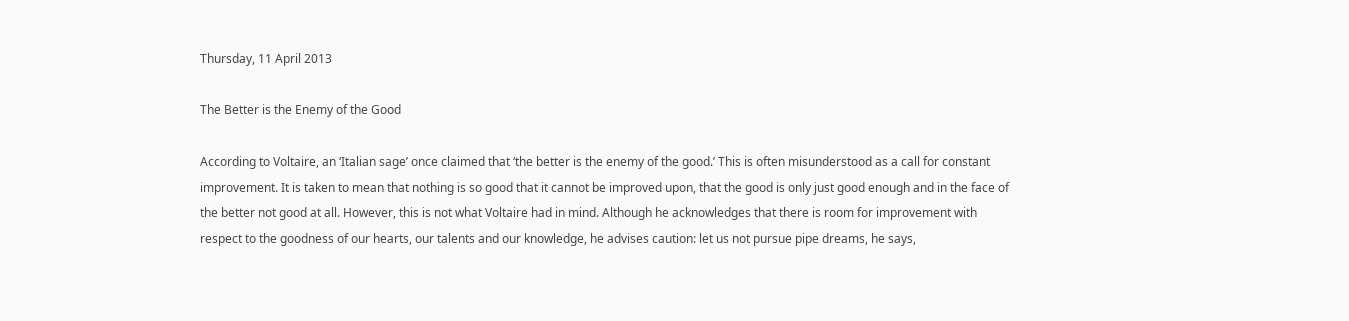Thursday, 11 April 2013

The Better is the Enemy of the Good

According to Voltaire, an ‘Italian sage’ once claimed that ‘the better is the enemy of the good.’ This is often misunderstood as a call for constant improvement. It is taken to mean that nothing is so good that it cannot be improved upon, that the good is only just good enough and in the face of the better not good at all. However, this is not what Voltaire had in mind. Although he acknowledges that there is room for improvement with respect to the goodness of our hearts, our talents and our knowledge, he advises caution: let us not pursue pipe dreams, he says,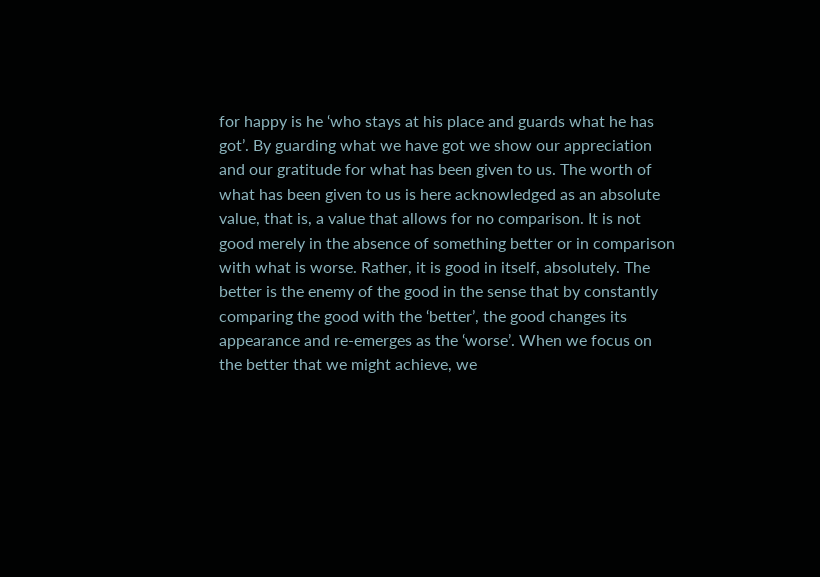for happy is he ‘who stays at his place and guards what he has got’. By guarding what we have got we show our appreciation and our gratitude for what has been given to us. The worth of what has been given to us is here acknowledged as an absolute value, that is, a value that allows for no comparison. It is not good merely in the absence of something better or in comparison with what is worse. Rather, it is good in itself, absolutely. The better is the enemy of the good in the sense that by constantly comparing the good with the ‘better’, the good changes its appearance and re-emerges as the ‘worse’. When we focus on the better that we might achieve, we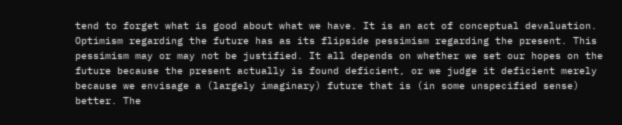tend to forget what is good about what we have. It is an act of conceptual devaluation. Optimism regarding the future has as its flipside pessimism regarding the present. This pessimism may or may not be justified. It all depends on whether we set our hopes on the future because the present actually is found deficient, or we judge it deficient merely because we envisage a (largely imaginary) future that is (in some unspecified sense) better. The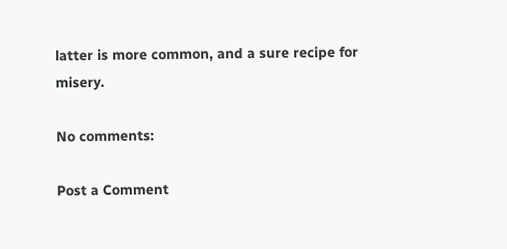latter is more common, and a sure recipe for misery.

No comments:

Post a Comment